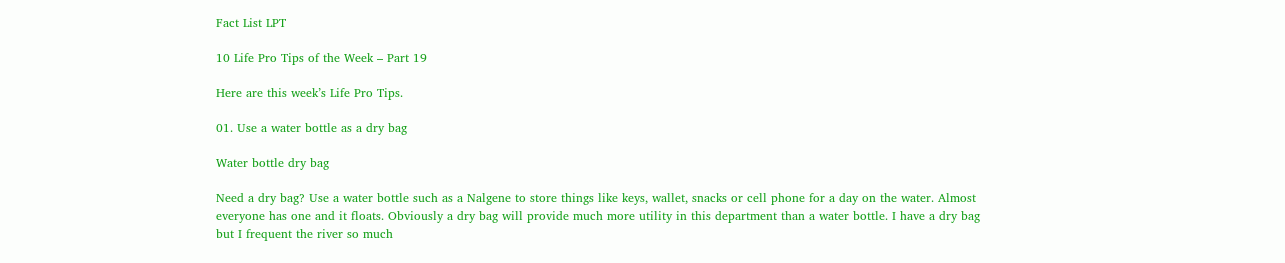Fact List LPT

10 Life Pro Tips of the Week – Part 19

Here are this week’s Life Pro Tips.

01. Use a water bottle as a dry bag

Water bottle dry bag

Need a dry bag? Use a water bottle such as a Nalgene to store things like keys, wallet, snacks or cell phone for a day on the water. Almost everyone has one and it floats. Obviously a dry bag will provide much more utility in this department than a water bottle. I have a dry bag but I frequent the river so much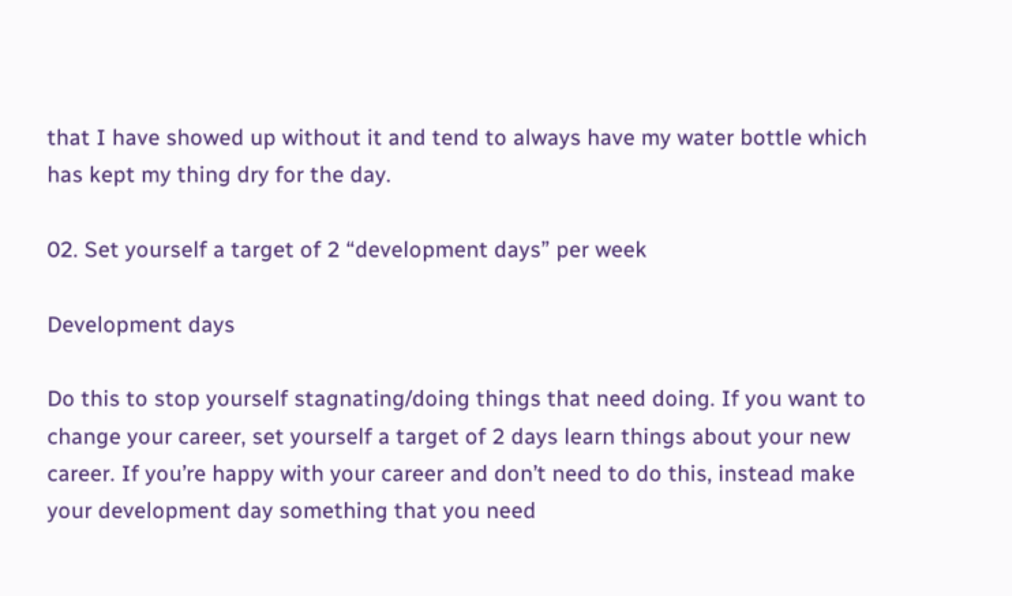that I have showed up without it and tend to always have my water bottle which has kept my thing dry for the day.

02. Set yourself a target of 2 “development days” per week

Development days

Do this to stop yourself stagnating/doing things that need doing. If you want to change your career, set yourself a target of 2 days learn things about your new career. If you’re happy with your career and don’t need to do this, instead make your development day something that you need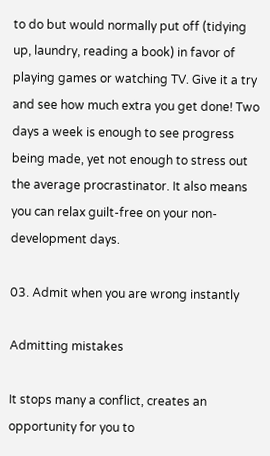to do but would normally put off (tidying up, laundry, reading a book) in favor of playing games or watching TV. Give it a try and see how much extra you get done! Two days a week is enough to see progress being made, yet not enough to stress out the average procrastinator. It also means you can relax guilt-free on your non-development days.

03. Admit when you are wrong instantly

Admitting mistakes

It stops many a conflict, creates an opportunity for you to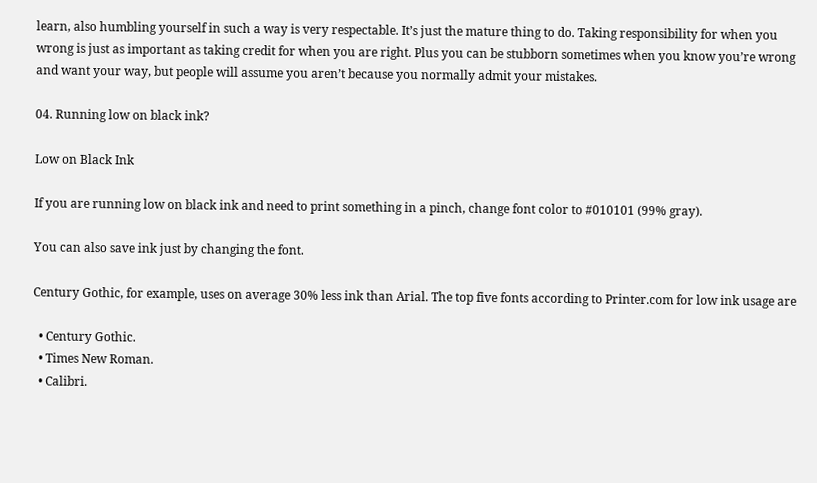learn, also humbling yourself in such a way is very respectable. It’s just the mature thing to do. Taking responsibility for when you wrong is just as important as taking credit for when you are right. Plus you can be stubborn sometimes when you know you’re wrong and want your way, but people will assume you aren’t because you normally admit your mistakes.

04. Running low on black ink?

Low on Black Ink

If you are running low on black ink and need to print something in a pinch, change font color to #010101 (99% gray).

You can also save ink just by changing the font.

Century Gothic, for example, uses on average 30% less ink than Arial. The top five fonts according to Printer.com for low ink usage are

  • Century Gothic.
  • Times New Roman.
  • Calibri.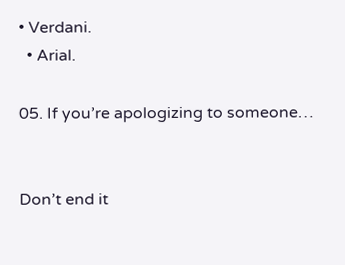• Verdani.
  • Arial.

05. If you’re apologizing to someone…


Don’t end it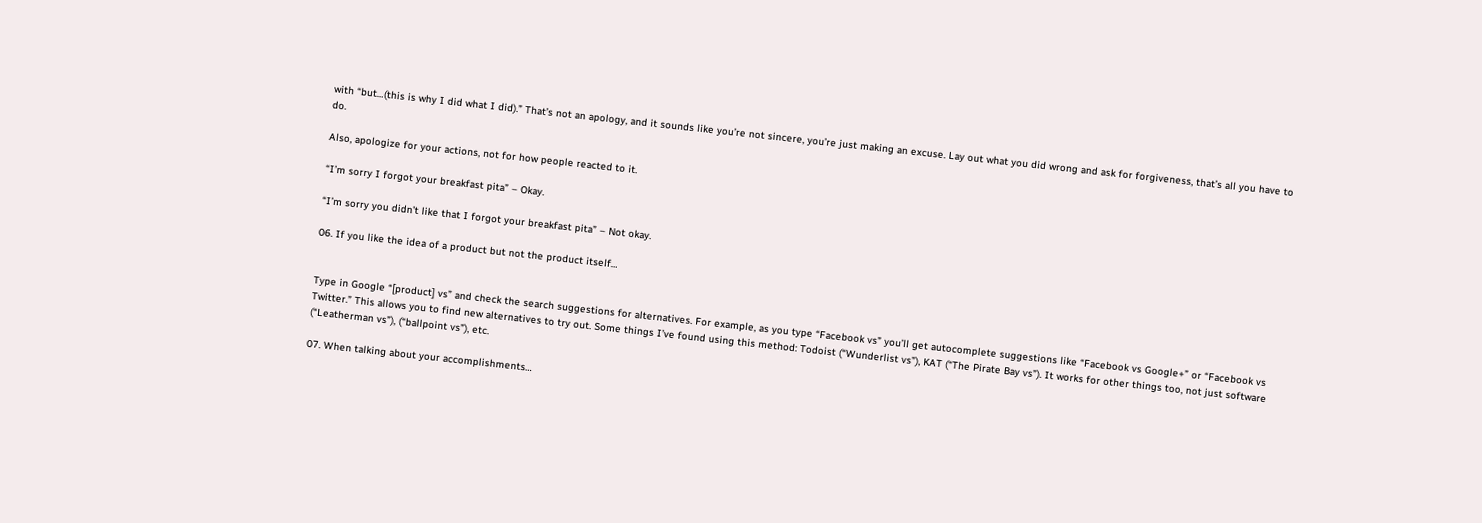with “but…(this is why I did what I did).” That’s not an apology, and it sounds like you’re not sincere, you’re just making an excuse. Lay out what you did wrong and ask for forgiveness, that’s all you have to do.

Also, apologize for your actions, not for how people reacted to it.

“I’m sorry I forgot your breakfast pita” – Okay.

“I’m sorry you didn’t like that I forgot your breakfast pita” – Not okay.

06. If you like the idea of a product but not the product itself…


Type in Google “[product] vs” and check the search suggestions for alternatives. For example, as you type “Facebook vs” you’ll get autocomplete suggestions like “Facebook vs Google+” or “Facebook vs Twitter.” This allows you to find new alternatives to try out. Some things I’ve found using this method: Todoist (“Wunderlist vs”), KAT (“The Pirate Bay vs”). It works for other things too, not just software (“Leatherman vs”), (“ballpoint vs”), etc.

07. When talking about your accomplishments…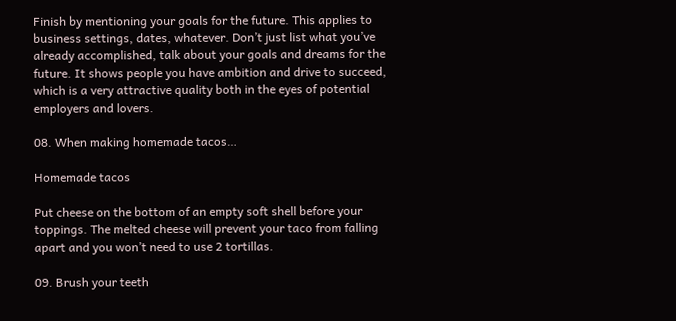Finish by mentioning your goals for the future. This applies to business settings, dates, whatever. Don’t just list what you’ve already accomplished, talk about your goals and dreams for the future. It shows people you have ambition and drive to succeed, which is a very attractive quality both in the eyes of potential employers and lovers.

08. When making homemade tacos…

Homemade tacos

Put cheese on the bottom of an empty soft shell before your toppings. The melted cheese will prevent your taco from falling apart and you won’t need to use 2 tortillas.

09. Brush your teeth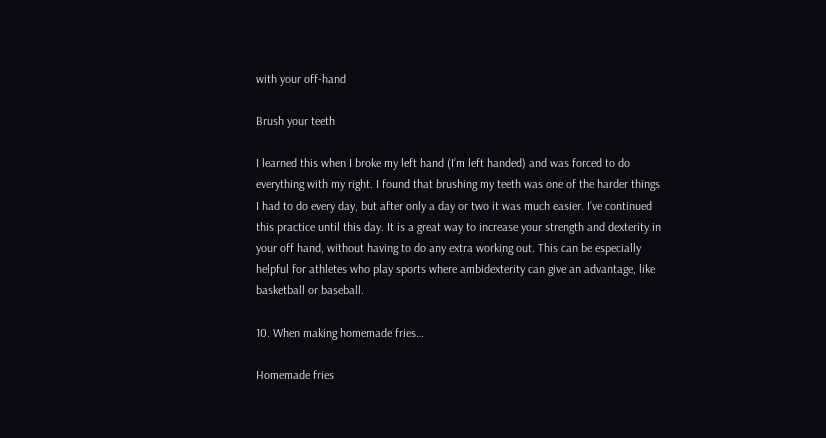with your off-hand

Brush your teeth

I learned this when I broke my left hand (I’m left handed) and was forced to do everything with my right. I found that brushing my teeth was one of the harder things I had to do every day, but after only a day or two it was much easier. I’ve continued this practice until this day. It is a great way to increase your strength and dexterity in your off hand, without having to do any extra working out. This can be especially helpful for athletes who play sports where ambidexterity can give an advantage, like basketball or baseball.

10. When making homemade fries…

Homemade fries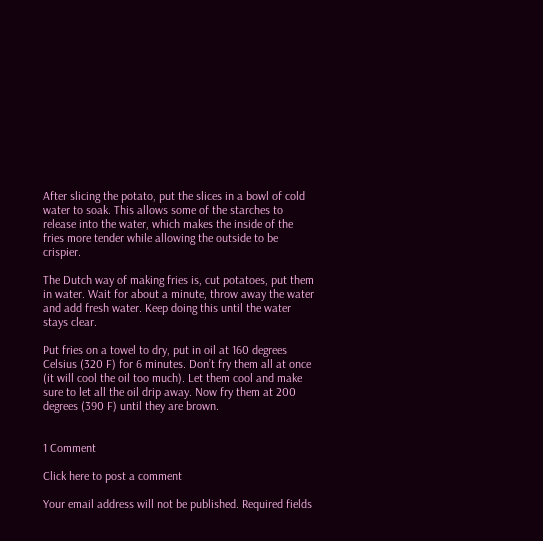After slicing the potato, put the slices in a bowl of cold water to soak. This allows some of the starches to release into the water, which makes the inside of the fries more tender while allowing the outside to be crispier.

The Dutch way of making fries is, cut potatoes, put them in water. Wait for about a minute, throw away the water and add fresh water. Keep doing this until the water stays clear.

Put fries on a towel to dry, put in oil at 160 degrees Celsius (320 F) for 6 minutes. Don’t fry them all at once (it will cool the oil too much). Let them cool and make sure to let all the oil drip away. Now fry them at 200 degrees (390 F) until they are brown.


1 Comment

Click here to post a comment

Your email address will not be published. Required fields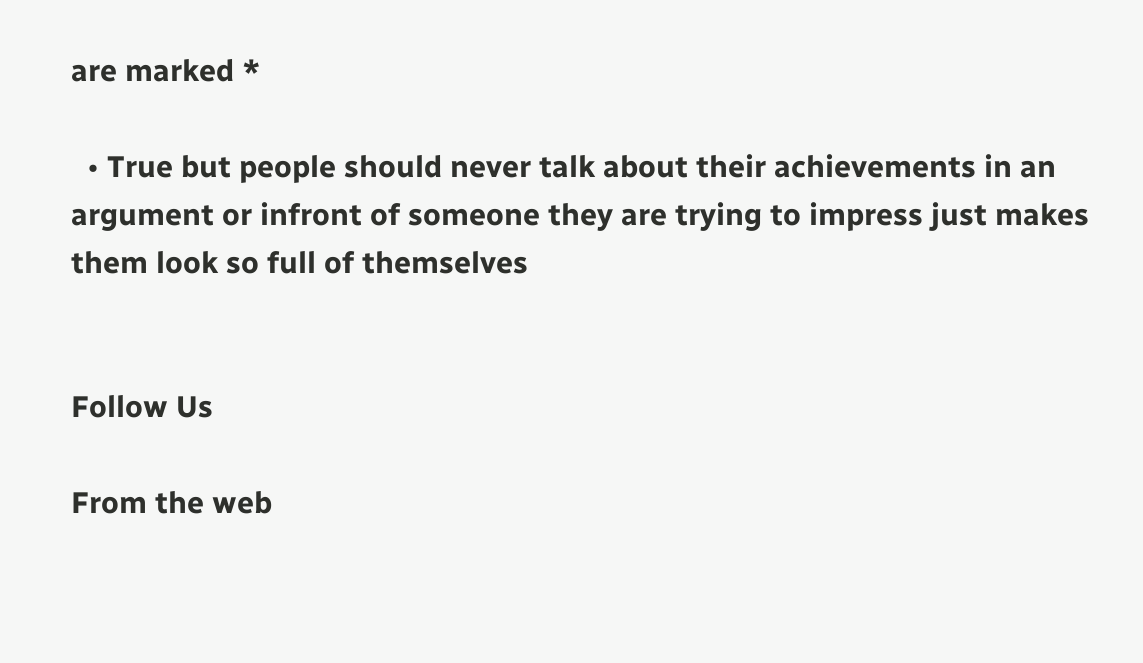are marked *

  • True but people should never talk about their achievements in an argument or infront of someone they are trying to impress just makes them look so full of themselves


Follow Us

From the web